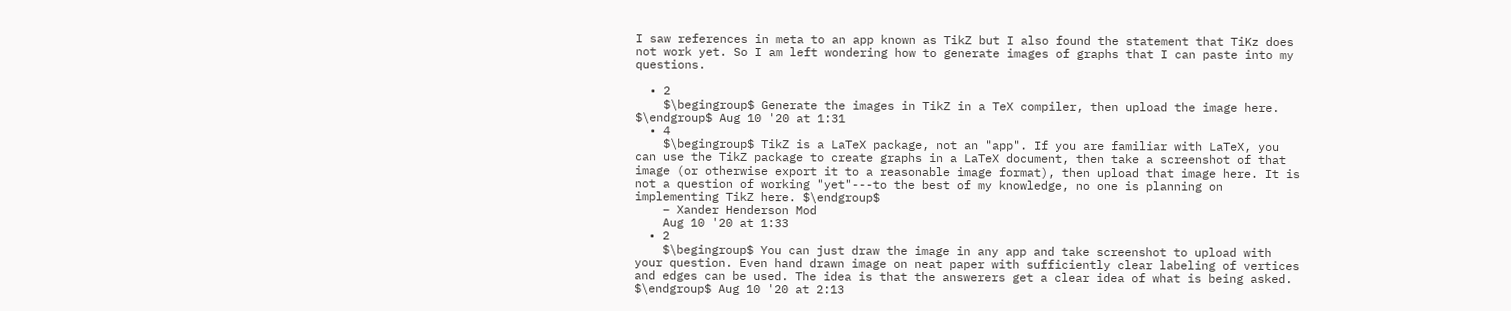I saw references in meta to an app known as TikZ but I also found the statement that TiKz does not work yet. So I am left wondering how to generate images of graphs that I can paste into my questions.

  • 2
    $\begingroup$ Generate the images in TikZ in a TeX compiler, then upload the image here. $\endgroup$ Aug 10 '20 at 1:31
  • 4
    $\begingroup$ TikZ is a LaTeX package, not an "app". If you are familiar with LaTeX, you can use the TikZ package to create graphs in a LaTeX document, then take a screenshot of that image (or otherwise export it to a reasonable image format), then upload that image here. It is not a question of working "yet"---to the best of my knowledge, no one is planning on implementing TikZ here. $\endgroup$
    – Xander Henderson Mod
    Aug 10 '20 at 1:33
  • 2
    $\begingroup$ You can just draw the image in any app and take screenshot to upload with your question. Even hand drawn image on neat paper with sufficiently clear labeling of vertices and edges can be used. The idea is that the answerers get a clear idea of what is being asked. $\endgroup$ Aug 10 '20 at 2:13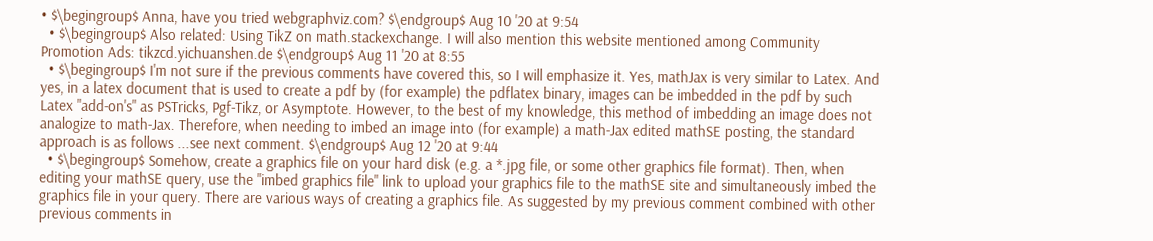• $\begingroup$ Anna, have you tried webgraphviz.com? $\endgroup$ Aug 10 '20 at 9:54
  • $\begingroup$ Also related: Using TikZ on math.stackexchange. I will also mention this website mentioned among Community Promotion Ads: tikzcd.yichuanshen.de $\endgroup$ Aug 11 '20 at 8:55
  • $\begingroup$ I'm not sure if the previous comments have covered this, so I will emphasize it. Yes, mathJax is very similar to Latex. And yes, in a latex document that is used to create a pdf by (for example) the pdflatex binary, images can be imbedded in the pdf by such Latex "add-on's" as PSTricks, Pgf-Tikz, or Asymptote. However, to the best of my knowledge, this method of imbedding an image does not analogize to math-Jax. Therefore, when needing to imbed an image into (for example) a math-Jax edited mathSE posting, the standard approach is as follows ...see next comment. $\endgroup$ Aug 12 '20 at 9:44
  • $\begingroup$ Somehow, create a graphics file on your hard disk (e.g. a *.jpg file, or some other graphics file format). Then, when editing your mathSE query, use the "imbed graphics file" link to upload your graphics file to the mathSE site and simultaneously imbed the graphics file in your query. There are various ways of creating a graphics file. As suggested by my previous comment combined with other previous comments in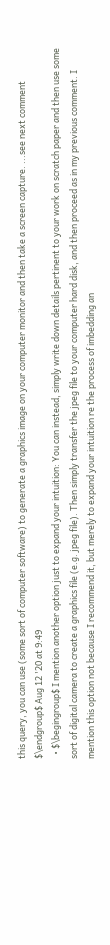this query, you can use (some sort of computer software) to generate a graphics image on your computer monitor and then take a screen capture. ...see next comment $\endgroup$ Aug 12 '20 at 9:49
  • $\begingroup$ I mention another option just to expand your intuition: You can instead, simply write down details pertinent to your work on scratch paper and then use some sort of digital camera to create a graphics file (e.g. jpeg file). Then simply transfer the jpeg file to your computer hard disk, and then proceed as in my previous comment. I mention this option not because I recommend it, but merely to expand your intuition re the process of imbedding an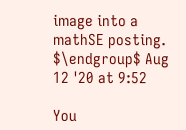image into a mathSE posting. $\endgroup$ Aug 12 '20 at 9:52

You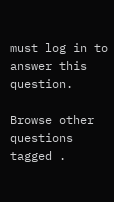must log in to answer this question.

Browse other questions tagged .